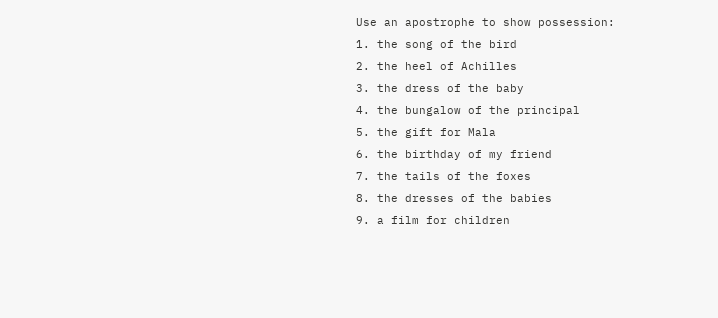Use an apostrophe to show possession:
1. the song of the bird
2. the heel of Achilles
3. the dress of the baby
4. the bungalow of the principal
5. the gift for Mala
6. the birthday of my friend
7. the tails of the foxes
8. the dresses of the babies
9. a film for children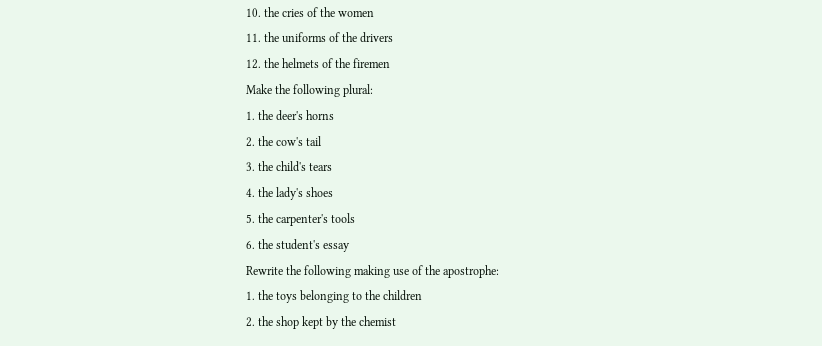10. the cries of the women
11. the uniforms of the drivers
12. the helmets of the firemen
Make the following plural:
1. the deer's horns
2. the cow's tail
3. the child's tears
4. the lady's shoes
5. the carpenter's tools
6. the student's essay
Rewrite the following making use of the apostrophe:
1. the toys belonging to the children
2. the shop kept by the chemist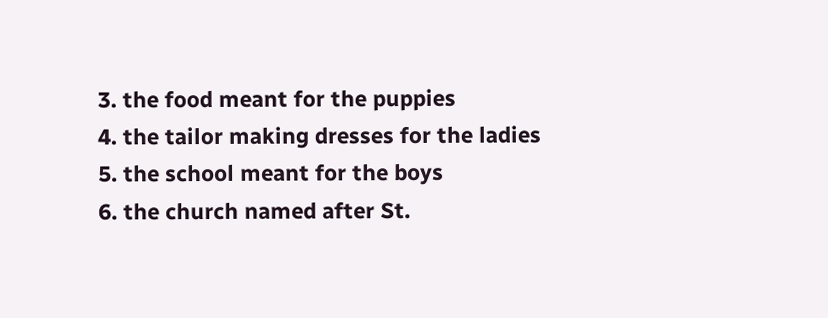3. the food meant for the puppies
4. the tailor making dresses for the ladies
5. the school meant for the boys
6. the church named after St.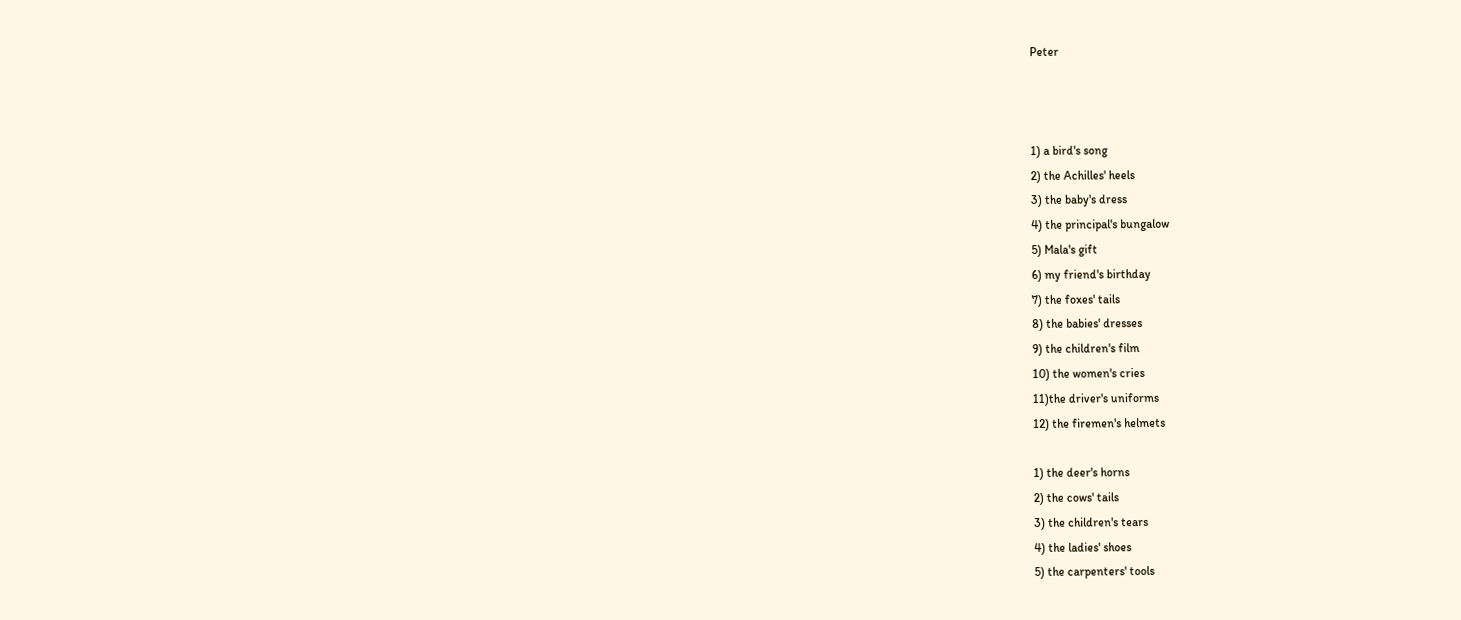Peter



1) a bird's song
2) the Achilles' heels
3) the baby's dress
4) the principal's bungalow
5) Mala's gift
6) my friend's birthday
7) the foxes' tails
8) the babies' dresses
9) the children's film
10) the women's cries
11)the driver's uniforms
12) the firemen's helmets

1) the deer's horns
2) the cows' tails
3) the children's tears
4) the ladies' shoes
5) the carpenters' tools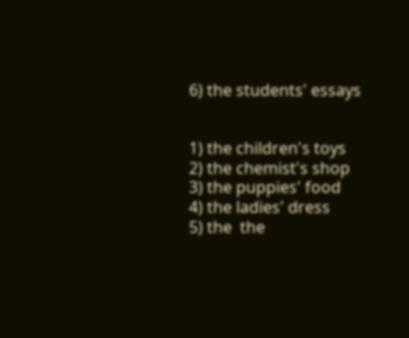6) the students' essays


1) the children's toys
2) the chemist's shop
3) the puppies' food
4) the ladies' dress
5) the  the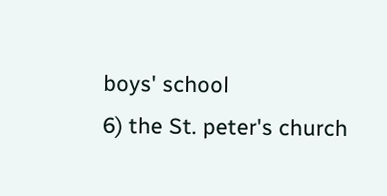boys' school
6) the St. peter's church